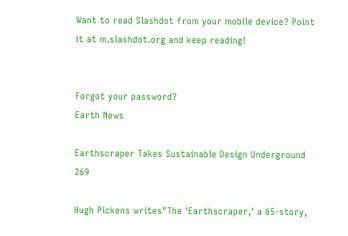Want to read Slashdot from your mobile device? Point it at m.slashdot.org and keep reading!


Forgot your password?
Earth News

Earthscraper Takes Sustainable Design Underground 269

Hugh Pickens writes"The 'Earthscraper,' a 65-story,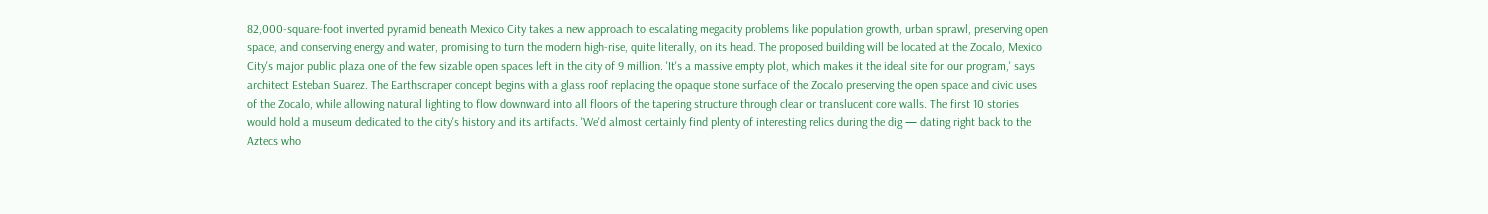82,000-square-foot inverted pyramid beneath Mexico City takes a new approach to escalating megacity problems like population growth, urban sprawl, preserving open space, and conserving energy and water, promising to turn the modern high-rise, quite literally, on its head. The proposed building will be located at the Zocalo, Mexico City's major public plaza one of the few sizable open spaces left in the city of 9 million. 'It's a massive empty plot, which makes it the ideal site for our program,' says architect Esteban Suarez. The Earthscraper concept begins with a glass roof replacing the opaque stone surface of the Zocalo preserving the open space and civic uses of the Zocalo, while allowing natural lighting to flow downward into all floors of the tapering structure through clear or translucent core walls. The first 10 stories would hold a museum dedicated to the city's history and its artifacts. 'We'd almost certainly find plenty of interesting relics during the dig — dating right back to the Aztecs who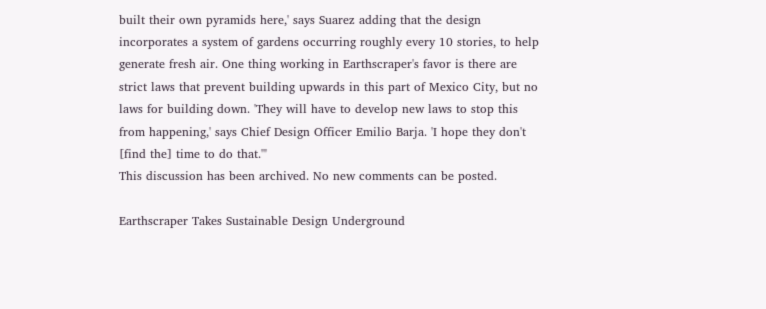built their own pyramids here,' says Suarez adding that the design incorporates a system of gardens occurring roughly every 10 stories, to help generate fresh air. One thing working in Earthscraper's favor is there are strict laws that prevent building upwards in this part of Mexico City, but no laws for building down. 'They will have to develop new laws to stop this from happening,' says Chief Design Officer Emilio Barja. 'I hope they don't [find the] time to do that.'"
This discussion has been archived. No new comments can be posted.

Earthscraper Takes Sustainable Design Underground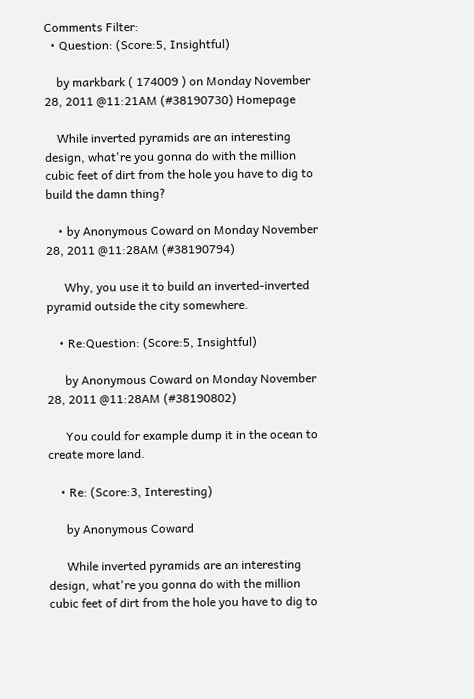Comments Filter:
  • Question: (Score:5, Insightful)

    by markbark ( 174009 ) on Monday November 28, 2011 @11:21AM (#38190730) Homepage

    While inverted pyramids are an interesting design, what're you gonna do with the million cubic feet of dirt from the hole you have to dig to build the damn thing?

    • by Anonymous Coward on Monday November 28, 2011 @11:28AM (#38190794)

      Why, you use it to build an inverted-inverted pyramid outside the city somewhere.

    • Re:Question: (Score:5, Insightful)

      by Anonymous Coward on Monday November 28, 2011 @11:28AM (#38190802)

      You could for example dump it in the ocean to create more land.

    • Re: (Score:3, Interesting)

      by Anonymous Coward

      While inverted pyramids are an interesting design, what're you gonna do with the million cubic feet of dirt from the hole you have to dig to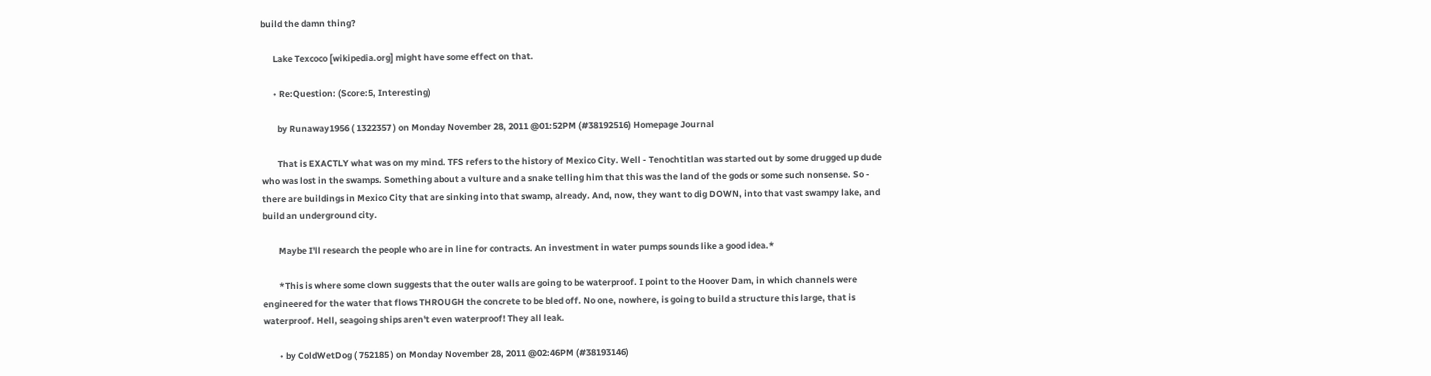build the damn thing?

      Lake Texcoco [wikipedia.org] might have some effect on that.

      • Re:Question: (Score:5, Interesting)

        by Runaway1956 ( 1322357 ) on Monday November 28, 2011 @01:52PM (#38192516) Homepage Journal

        That is EXACTLY what was on my mind. TFS refers to the history of Mexico City. Well - Tenochtitlan was started out by some drugged up dude who was lost in the swamps. Something about a vulture and a snake telling him that this was the land of the gods or some such nonsense. So - there are buildings in Mexico City that are sinking into that swamp, already. And, now, they want to dig DOWN, into that vast swampy lake, and build an underground city.

        Maybe I'll research the people who are in line for contracts. An investment in water pumps sounds like a good idea.*

        *This is where some clown suggests that the outer walls are going to be waterproof. I point to the Hoover Dam, in which channels were engineered for the water that flows THROUGH the concrete to be bled off. No one, nowhere, is going to build a structure this large, that is waterproof. Hell, seagoing ships aren't even waterproof! They all leak.

        • by ColdWetDog ( 752185 ) on Monday November 28, 2011 @02:46PM (#38193146)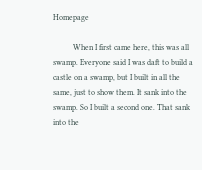Homepage

          When I first came here, this was all swamp. Everyone said I was daft to build a castle on a swamp, but I built in all the same, just to show them. It sank into the swamp. So I built a second one. That sank into the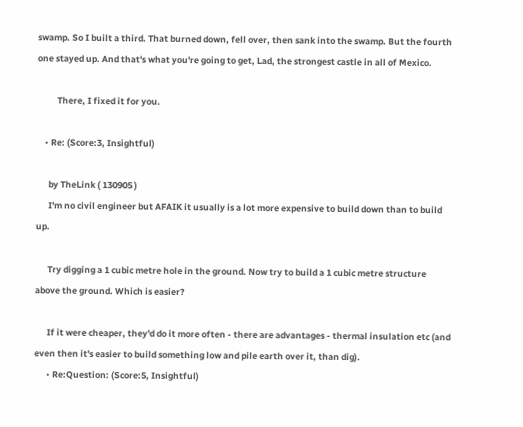swamp. So I built a third. That burned down, fell over, then sank into the swamp. But the fourth one stayed up. And that's what you're going to get, Lad, the strongest castle in all of Mexico.

          There, I fixed it for you.

    • Re: (Score:3, Insightful)

      by TheLink ( 130905 )
      I'm no civil engineer but AFAIK it usually is a lot more expensive to build down than to build up.

      Try digging a 1 cubic metre hole in the ground. Now try to build a 1 cubic metre structure above the ground. Which is easier?

      If it were cheaper, they'd do it more often - there are advantages - thermal insulation etc (and even then it's easier to build something low and pile earth over it, than dig).
      • Re:Question: (Score:5, Insightful)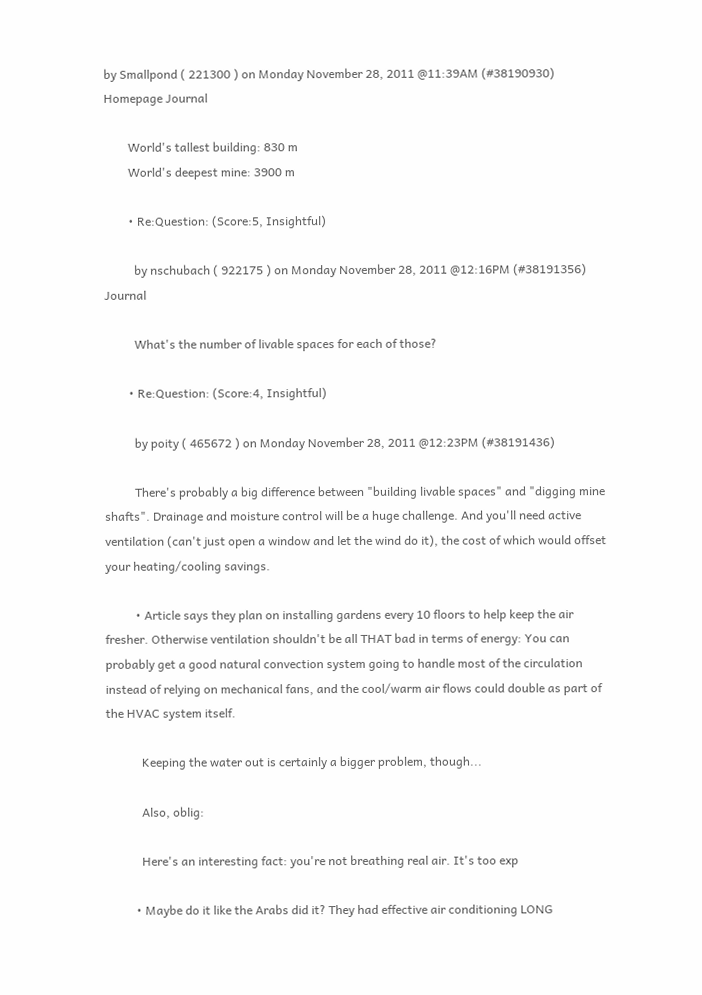by Smallpond ( 221300 ) on Monday November 28, 2011 @11:39AM (#38190930) Homepage Journal

        World's tallest building: 830 m
        World's deepest mine: 3900 m

        • Re:Question: (Score:5, Insightful)

          by nschubach ( 922175 ) on Monday November 28, 2011 @12:16PM (#38191356) Journal

          What's the number of livable spaces for each of those?

        • Re:Question: (Score:4, Insightful)

          by poity ( 465672 ) on Monday November 28, 2011 @12:23PM (#38191436)

          There's probably a big difference between "building livable spaces" and "digging mine shafts". Drainage and moisture control will be a huge challenge. And you'll need active ventilation (can't just open a window and let the wind do it), the cost of which would offset your heating/cooling savings.

          • Article says they plan on installing gardens every 10 floors to help keep the air fresher. Otherwise ventilation shouldn't be all THAT bad in terms of energy: You can probably get a good natural convection system going to handle most of the circulation instead of relying on mechanical fans, and the cool/warm air flows could double as part of the HVAC system itself.

            Keeping the water out is certainly a bigger problem, though...

            Also, oblig:

            Here's an interesting fact: you're not breathing real air. It's too exp

          • Maybe do it like the Arabs did it? They had effective air conditioning LONG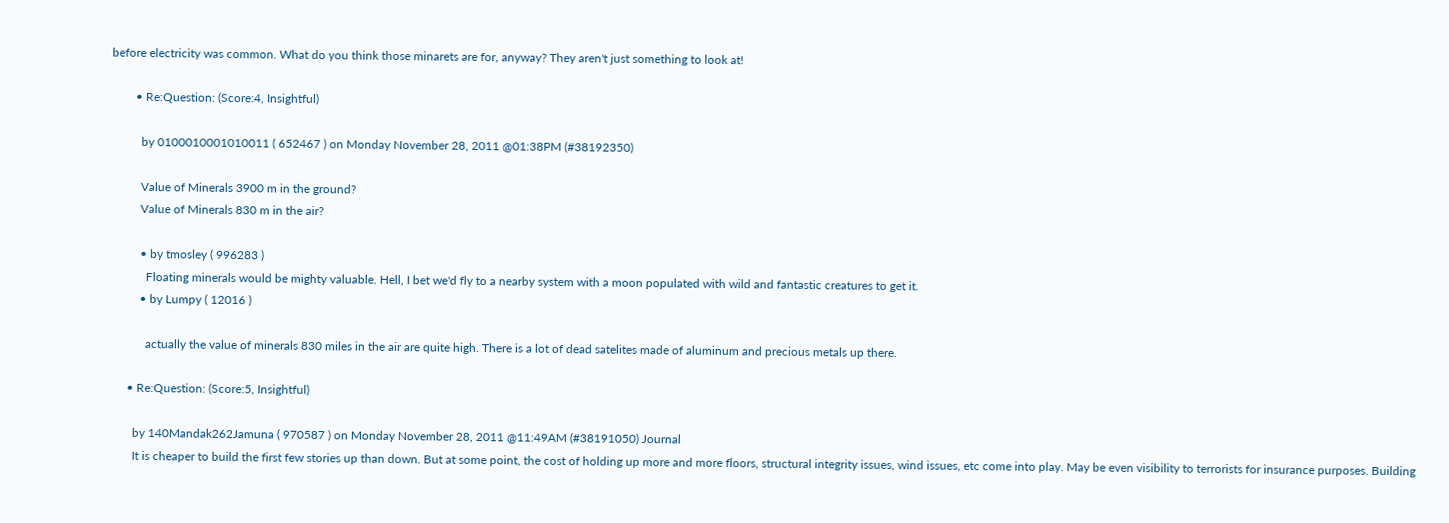before electricity was common. What do you think those minarets are for, anyway? They aren't just something to look at!

        • Re:Question: (Score:4, Insightful)

          by 0100010001010011 ( 652467 ) on Monday November 28, 2011 @01:38PM (#38192350)

          Value of Minerals 3900 m in the ground?
          Value of Minerals 830 m in the air?

          • by tmosley ( 996283 )
            Floating minerals would be mighty valuable. Hell, I bet we'd fly to a nearby system with a moon populated with wild and fantastic creatures to get it.
          • by Lumpy ( 12016 )

            actually the value of minerals 830 miles in the air are quite high. There is a lot of dead satelites made of aluminum and precious metals up there.

      • Re:Question: (Score:5, Insightful)

        by 140Mandak262Jamuna ( 970587 ) on Monday November 28, 2011 @11:49AM (#38191050) Journal
        It is cheaper to build the first few stories up than down. But at some point, the cost of holding up more and more floors, structural integrity issues, wind issues, etc come into play. May be even visibility to terrorists for insurance purposes. Building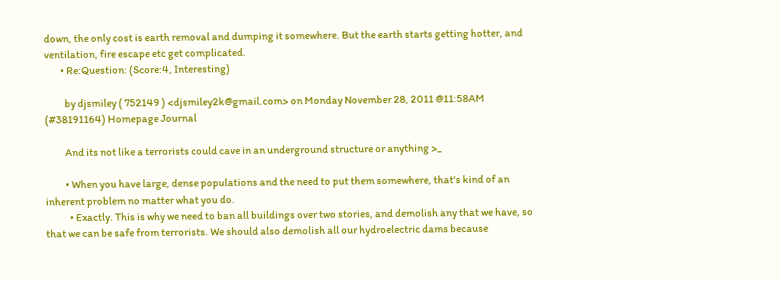down, the only cost is earth removal and dumping it somewhere. But the earth starts getting hotter, and ventilation, fire escape etc get complicated.
        • Re:Question: (Score:4, Interesting)

          by djsmiley ( 752149 ) <djsmiley2k@gmail.com> on Monday November 28, 2011 @11:58AM (#38191164) Homepage Journal

          And its not like a terrorists could cave in an underground structure or anything >_

          • When you have large, dense populations and the need to put them somewhere, that's kind of an inherent problem no matter what you do.
            • Exactly. This is why we need to ban all buildings over two stories, and demolish any that we have, so that we can be safe from terrorists. We should also demolish all our hydroelectric dams because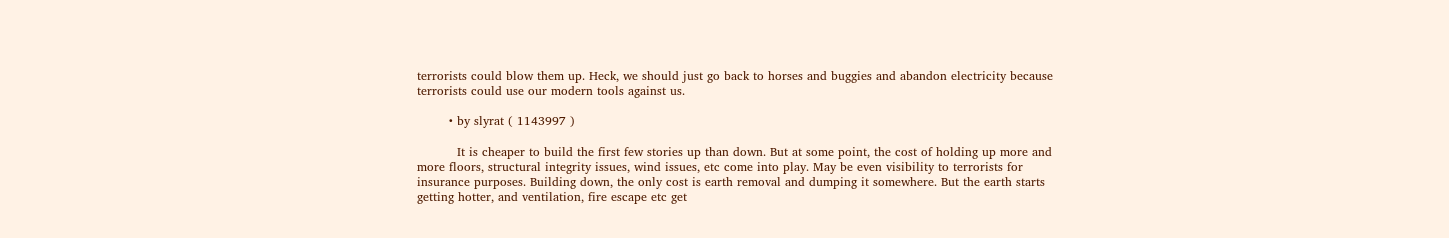terrorists could blow them up. Heck, we should just go back to horses and buggies and abandon electricity because terrorists could use our modern tools against us.

        • by slyrat ( 1143997 )

          It is cheaper to build the first few stories up than down. But at some point, the cost of holding up more and more floors, structural integrity issues, wind issues, etc come into play. May be even visibility to terrorists for insurance purposes. Building down, the only cost is earth removal and dumping it somewhere. But the earth starts getting hotter, and ventilation, fire escape etc get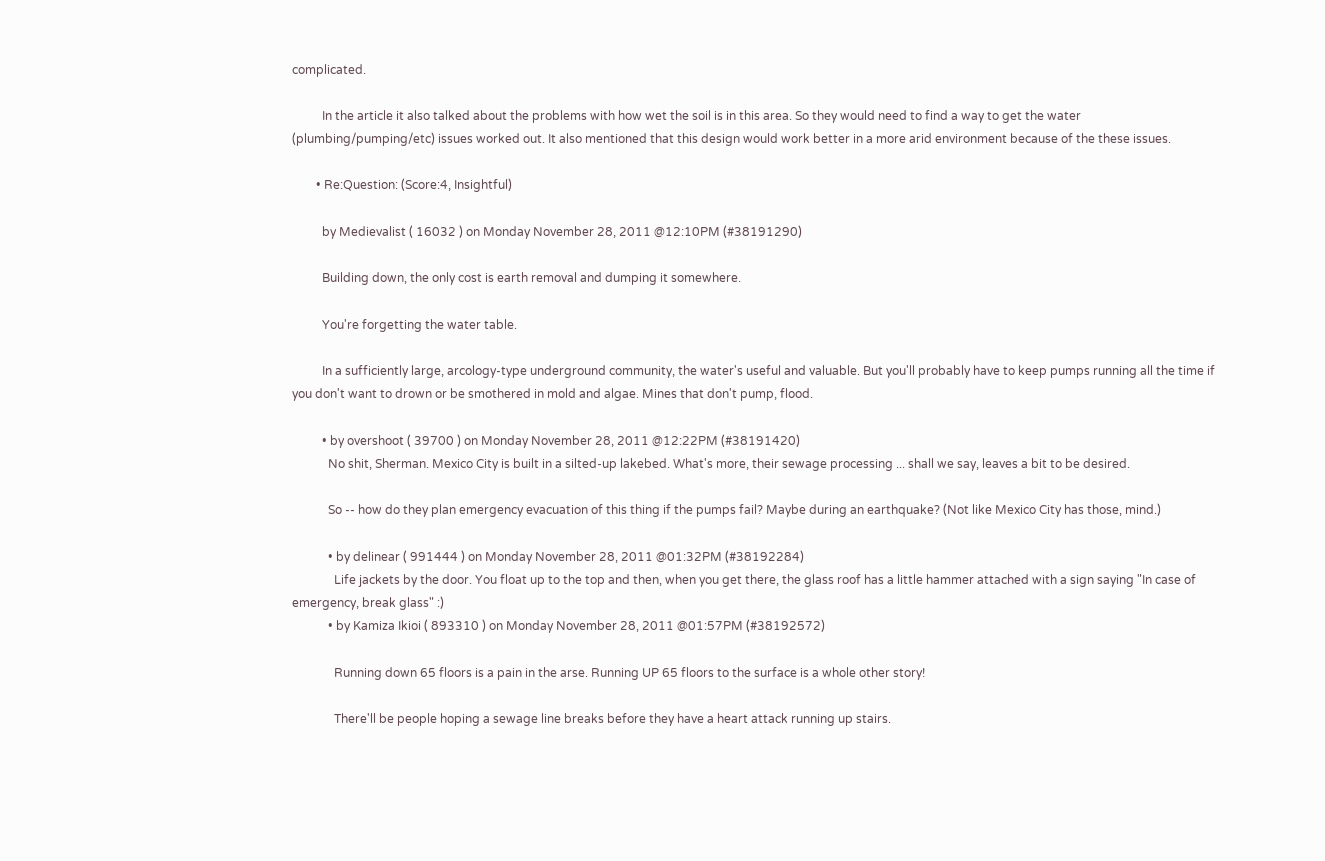complicated.

          In the article it also talked about the problems with how wet the soil is in this area. So they would need to find a way to get the water (plumbing/pumping/etc) issues worked out. It also mentioned that this design would work better in a more arid environment because of the these issues.

        • Re:Question: (Score:4, Insightful)

          by Medievalist ( 16032 ) on Monday November 28, 2011 @12:10PM (#38191290)

          Building down, the only cost is earth removal and dumping it somewhere.

          You're forgetting the water table.

          In a sufficiently large, arcology-type underground community, the water's useful and valuable. But you'll probably have to keep pumps running all the time if you don't want to drown or be smothered in mold and algae. Mines that don't pump, flood.

          • by overshoot ( 39700 ) on Monday November 28, 2011 @12:22PM (#38191420)
            No shit, Sherman. Mexico City is built in a silted-up lakebed. What's more, their sewage processing ... shall we say, leaves a bit to be desired.

            So -- how do they plan emergency evacuation of this thing if the pumps fail? Maybe during an earthquake? (Not like Mexico City has those, mind.)

            • by delinear ( 991444 ) on Monday November 28, 2011 @01:32PM (#38192284)
              Life jackets by the door. You float up to the top and then, when you get there, the glass roof has a little hammer attached with a sign saying "In case of emergency, break glass" :)
            • by Kamiza Ikioi ( 893310 ) on Monday November 28, 2011 @01:57PM (#38192572)

              Running down 65 floors is a pain in the arse. Running UP 65 floors to the surface is a whole other story!

              There'll be people hoping a sewage line breaks before they have a heart attack running up stairs.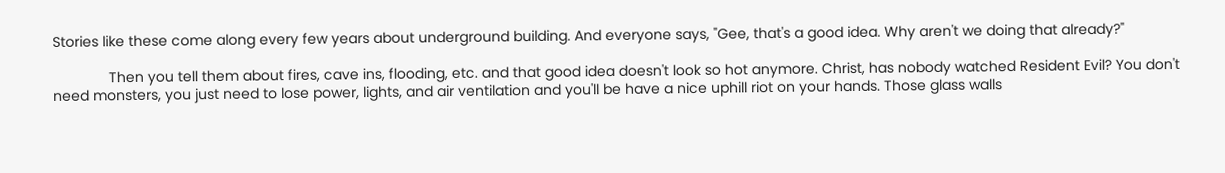Stories like these come along every few years about underground building. And everyone says, "Gee, that's a good idea. Why aren't we doing that already?"

              Then you tell them about fires, cave ins, flooding, etc. and that good idea doesn't look so hot anymore. Christ, has nobody watched Resident Evil? You don't need monsters, you just need to lose power, lights, and air ventilation and you'll be have a nice uphill riot on your hands. Those glass walls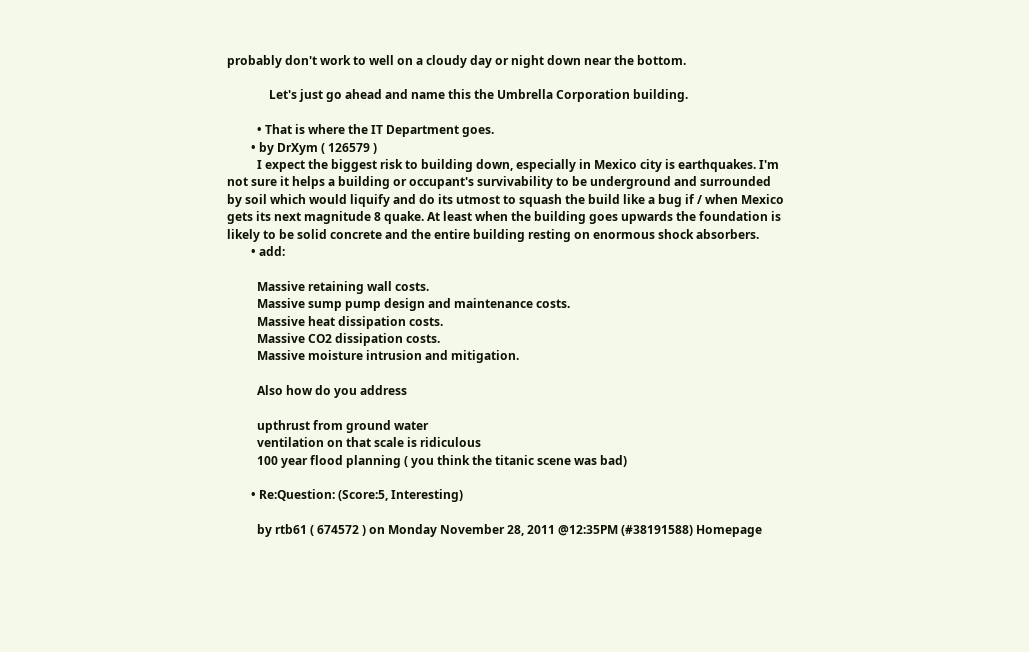probably don't work to well on a cloudy day or night down near the bottom.

              Let's just go ahead and name this the Umbrella Corporation building.

          • That is where the IT Department goes.
        • by DrXym ( 126579 )
          I expect the biggest risk to building down, especially in Mexico city is earthquakes. I'm not sure it helps a building or occupant's survivability to be underground and surrounded by soil which would liquify and do its utmost to squash the build like a bug if / when Mexico gets its next magnitude 8 quake. At least when the building goes upwards the foundation is likely to be solid concrete and the entire building resting on enormous shock absorbers.
        • add:

          Massive retaining wall costs.
          Massive sump pump design and maintenance costs.
          Massive heat dissipation costs.
          Massive CO2 dissipation costs.
          Massive moisture intrusion and mitigation.

          Also how do you address

          upthrust from ground water
          ventilation on that scale is ridiculous
          100 year flood planning ( you think the titanic scene was bad)

        • Re:Question: (Score:5, Interesting)

          by rtb61 ( 674572 ) on Monday November 28, 2011 @12:35PM (#38191588) Homepage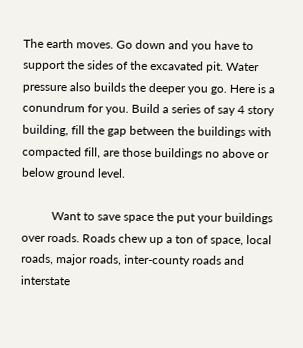The earth moves. Go down and you have to support the sides of the excavated pit. Water pressure also builds the deeper you go. Here is a conundrum for you. Build a series of say 4 story building, fill the gap between the buildings with compacted fill, are those buildings no above or below ground level.

          Want to save space the put your buildings over roads. Roads chew up a ton of space, local roads, major roads, inter-county roads and interstate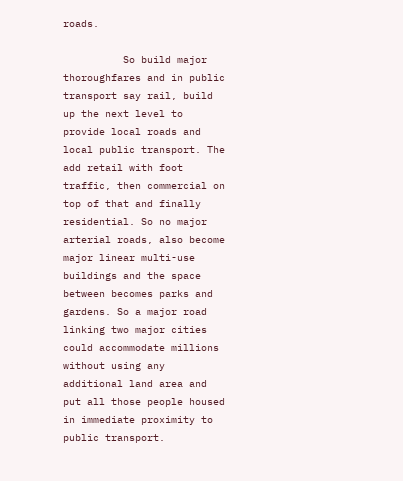roads.

          So build major thoroughfares and in public transport say rail, build up the next level to provide local roads and local public transport. The add retail with foot traffic, then commercial on top of that and finally residential. So no major arterial roads, also become major linear multi-use buildings and the space between becomes parks and gardens. So a major road linking two major cities could accommodate millions without using any additional land area and put all those people housed in immediate proximity to public transport.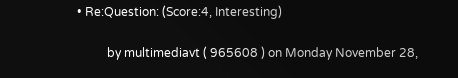• Re:Question: (Score:4, Interesting)

          by multimediavt ( 965608 ) on Monday November 28,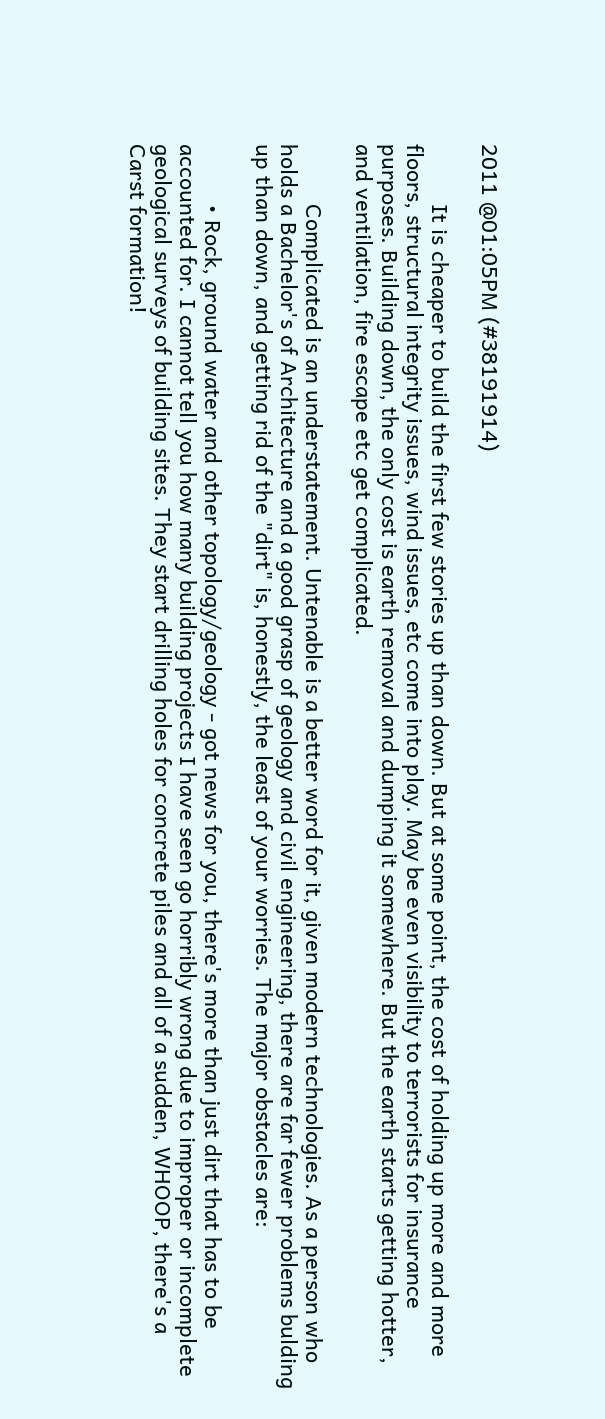2011 @01:05PM (#38191914)

          It is cheaper to build the first few stories up than down. But at some point, the cost of holding up more and more floors, structural integrity issues, wind issues, etc come into play. May be even visibility to terrorists for insurance purposes. Building down, the only cost is earth removal and dumping it somewhere. But the earth starts getting hotter, and ventilation, fire escape etc get complicated.

          Complicated is an understatement. Untenable is a better word for it, given modern technologies. As a person who holds a Bachelor's of Architecture and a good grasp of geology and civil engineering, there are far fewer problems bulding up than down, and getting rid of the "dirt" is, honestly, the least of your worries. The major obstacles are:

          • Rock, ground water and other topology/geology - got news for you, there's more than just dirt that has to be accounted for. I cannot tell you how many building projects I have seen go horribly wrong due to improper or incomplete geological surveys of building sites. They start drilling holes for concrete piles and all of a sudden, WHOOP, there's a Carst formation!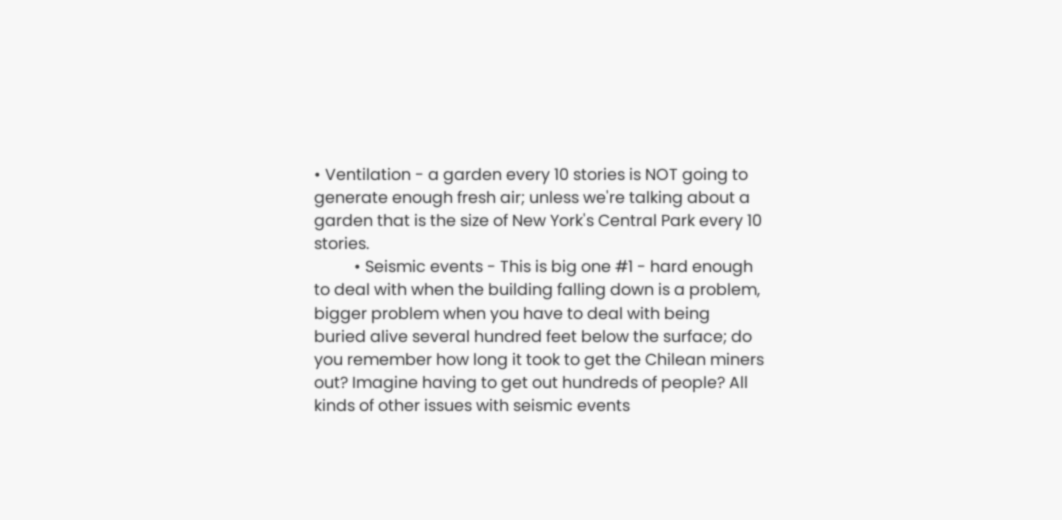• Ventilation - a garden every 10 stories is NOT going to generate enough fresh air; unless we're talking about a garden that is the size of New York's Central Park every 10 stories.
          • Seismic events - This is big one #1 - hard enough to deal with when the building falling down is a problem, bigger problem when you have to deal with being buried alive several hundred feet below the surface; do you remember how long it took to get the Chilean miners out? Imagine having to get out hundreds of people? All kinds of other issues with seismic events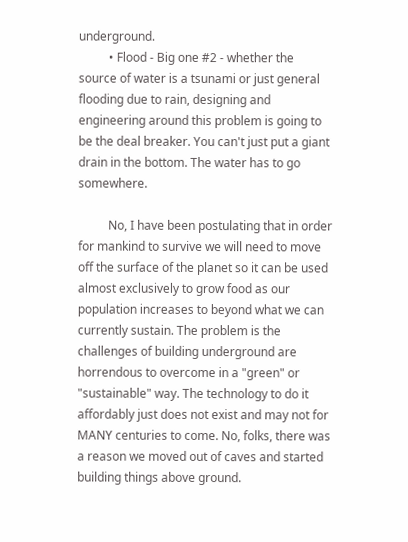underground.
          • Flood - Big one #2 - whether the source of water is a tsunami or just general flooding due to rain, designing and engineering around this problem is going to be the deal breaker. You can't just put a giant drain in the bottom. The water has to go somewhere.

          No, I have been postulating that in order for mankind to survive we will need to move off the surface of the planet so it can be used almost exclusively to grow food as our population increases to beyond what we can currently sustain. The problem is the challenges of building underground are horrendous to overcome in a "green" or "sustainable" way. The technology to do it affordably just does not exist and may not for MANY centuries to come. No, folks, there was a reason we moved out of caves and started building things above ground.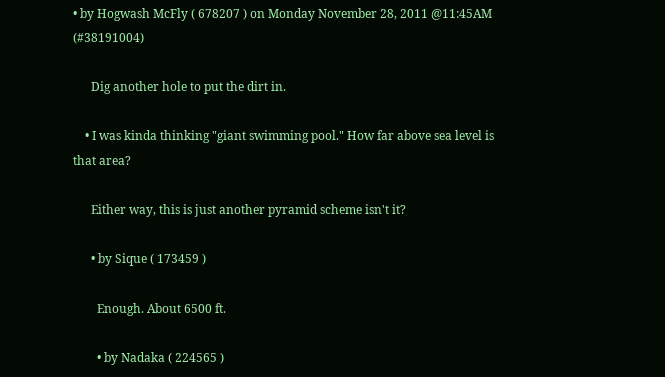• by Hogwash McFly ( 678207 ) on Monday November 28, 2011 @11:45AM (#38191004)

      Dig another hole to put the dirt in.

    • I was kinda thinking "giant swimming pool." How far above sea level is that area?

      Either way, this is just another pyramid scheme isn't it?

      • by Sique ( 173459 )

        Enough. About 6500 ft.

        • by Nadaka ( 224565 )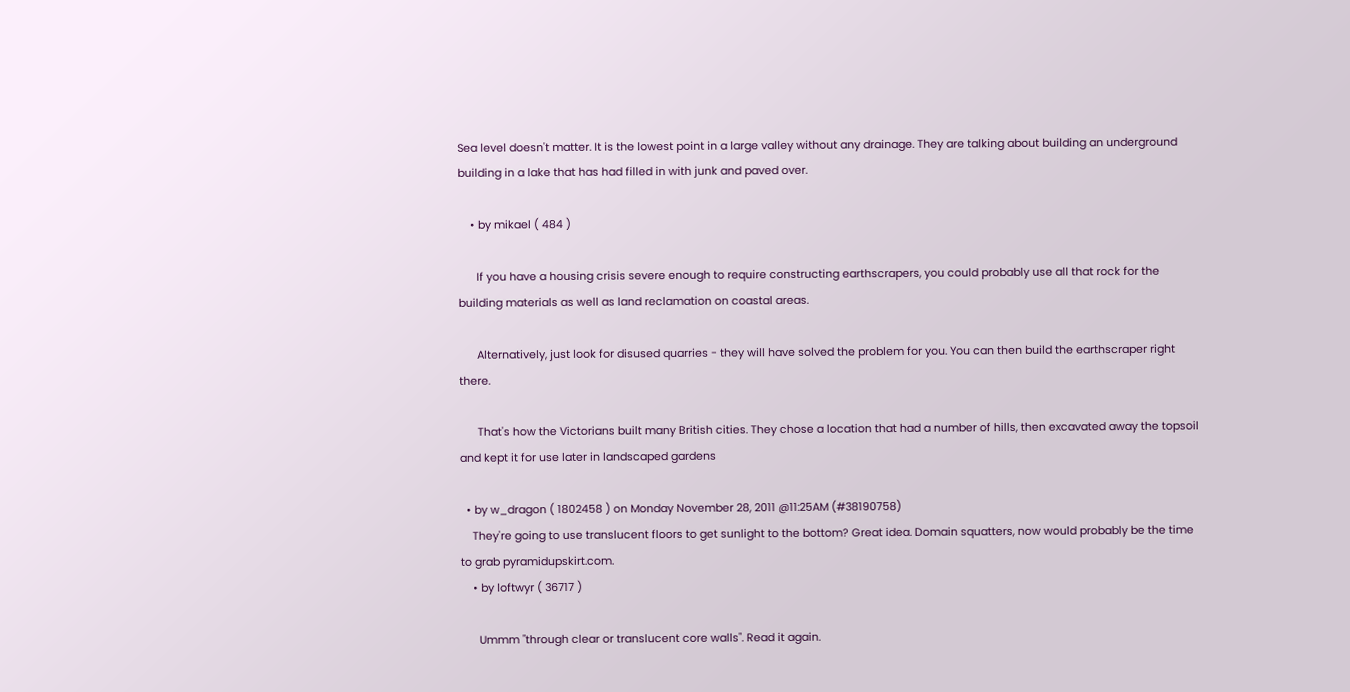Sea level doesn't matter. It is the lowest point in a large valley without any drainage. They are talking about building an underground building in a lake that has had filled in with junk and paved over.

    • by mikael ( 484 )

      If you have a housing crisis severe enough to require constructing earthscrapers, you could probably use all that rock for the building materials as well as land reclamation on coastal areas.

      Alternatively, just look for disused quarries - they will have solved the problem for you. You can then build the earthscraper right there.

      That's how the Victorians built many British cities. They chose a location that had a number of hills, then excavated away the topsoil and kept it for use later in landscaped gardens

  • by w_dragon ( 1802458 ) on Monday November 28, 2011 @11:25AM (#38190758)
    They're going to use translucent floors to get sunlight to the bottom? Great idea. Domain squatters, now would probably be the time to grab pyramidupskirt.com.
    • by loftwyr ( 36717 )

      Ummm "through clear or translucent core walls". Read it again.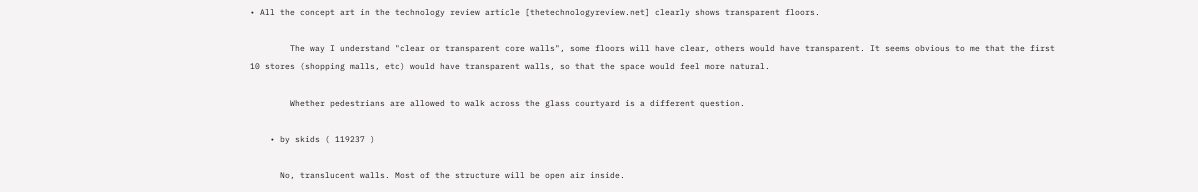• All the concept art in the technology review article [thetechnologyreview.net] clearly shows transparent floors.

        The way I understand "clear or transparent core walls", some floors will have clear, others would have transparent. It seems obvious to me that the first 10 stores (shopping malls, etc) would have transparent walls, so that the space would feel more natural.

        Whether pedestrians are allowed to walk across the glass courtyard is a different question.

    • by skids ( 119237 )

      No, translucent walls. Most of the structure will be open air inside.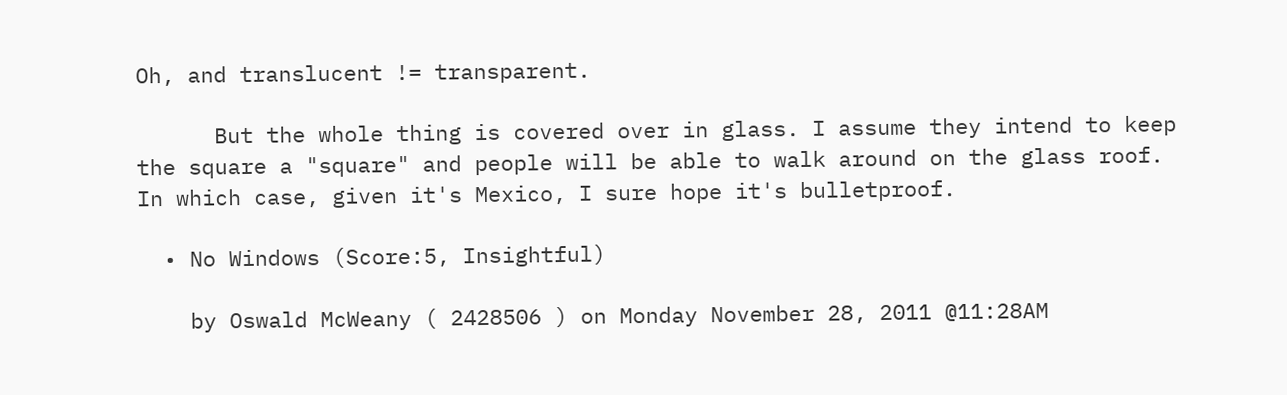Oh, and translucent != transparent.

      But the whole thing is covered over in glass. I assume they intend to keep the square a "square" and people will be able to walk around on the glass roof. In which case, given it's Mexico, I sure hope it's bulletproof.

  • No Windows (Score:5, Insightful)

    by Oswald McWeany ( 2428506 ) on Monday November 28, 2011 @11:28AM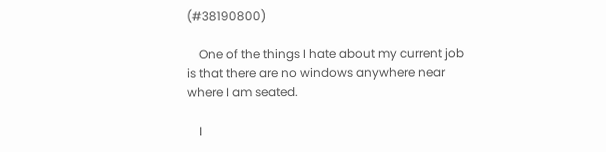(#38190800)

    One of the things I hate about my current job is that there are no windows anywhere near where I am seated.

    I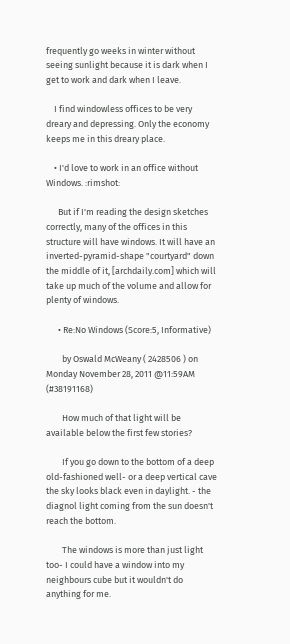frequently go weeks in winter without seeing sunlight because it is dark when I get to work and dark when I leave.

    I find windowless offices to be very dreary and depressing. Only the economy keeps me in this dreary place.

    • I'd love to work in an office without Windows. :rimshot:

      But if I'm reading the design sketches correctly, many of the offices in this structure will have windows. It will have an inverted-pyramid-shape "courtyard" down the middle of it, [archdaily.com] which will take up much of the volume and allow for plenty of windows.

      • Re:No Windows (Score:5, Informative)

        by Oswald McWeany ( 2428506 ) on Monday November 28, 2011 @11:59AM (#38191168)

        How much of that light will be available below the first few stories?

        If you go down to the bottom of a deep old-fashioned well- or a deep vertical cave the sky looks black even in daylight. - the diagnol light coming from the sun doesn't reach the bottom.

        The windows is more than just light too- I could have a window into my neighbours cube but it wouldn't do anything for me.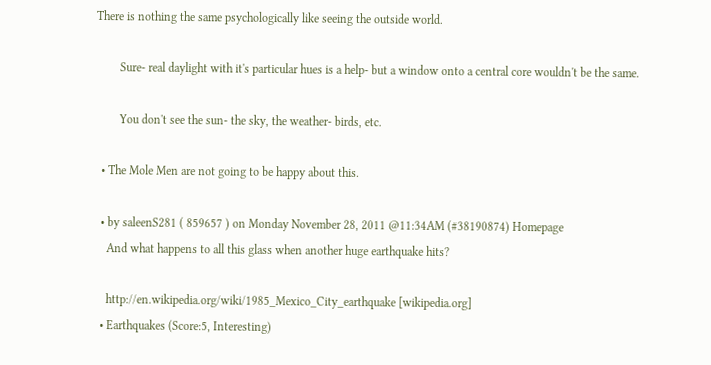There is nothing the same psychologically like seeing the outside world.

        Sure- real daylight with it's particular hues is a help- but a window onto a central core wouldn't be the same.

        You don't see the sun- the sky, the weather- birds, etc.

  • The Mole Men are not going to be happy about this.

  • by saleenS281 ( 859657 ) on Monday November 28, 2011 @11:34AM (#38190874) Homepage
    And what happens to all this glass when another huge earthquake hits?

    http://en.wikipedia.org/wiki/1985_Mexico_City_earthquake [wikipedia.org]
  • Earthquakes (Score:5, Interesting)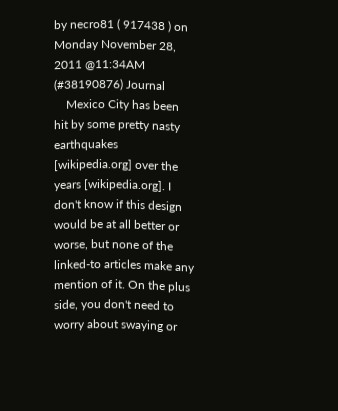by necro81 ( 917438 ) on Monday November 28, 2011 @11:34AM (#38190876) Journal
    Mexico City has been hit by some pretty nasty earthquakes [wikipedia.org] over the years [wikipedia.org]. I don't know if this design would be at all better or worse, but none of the linked-to articles make any mention of it. On the plus side, you don't need to worry about swaying or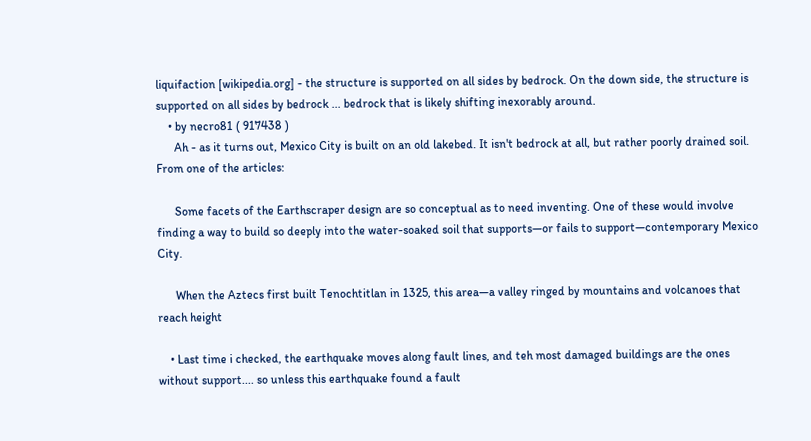liquifaction [wikipedia.org] - the structure is supported on all sides by bedrock. On the down side, the structure is supported on all sides by bedrock ... bedrock that is likely shifting inexorably around.
    • by necro81 ( 917438 )
      Ah - as it turns out, Mexico City is built on an old lakebed. It isn't bedrock at all, but rather poorly drained soil. From one of the articles:

      Some facets of the Earthscraper design are so conceptual as to need inventing. One of these would involve finding a way to build so deeply into the water-soaked soil that supports—or fails to support—contemporary Mexico City.

      When the Aztecs first built Tenochtitlan in 1325, this area—a valley ringed by mountains and volcanoes that reach height

    • Last time i checked, the earthquake moves along fault lines, and teh most damaged buildings are the ones without support.... so unless this earthquake found a fault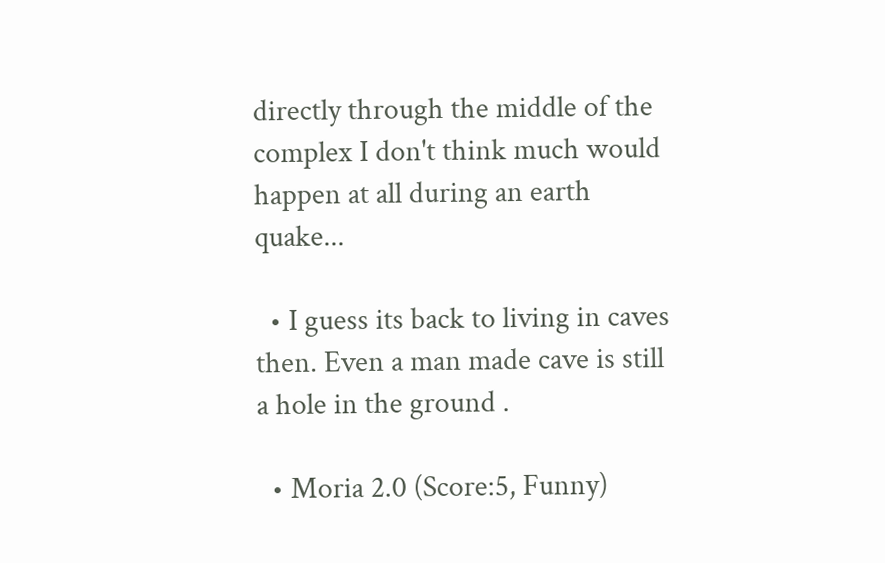directly through the middle of the complex I don't think much would happen at all during an earth quake...

  • I guess its back to living in caves then. Even a man made cave is still a hole in the ground .

  • Moria 2.0 (Score:5, Funny)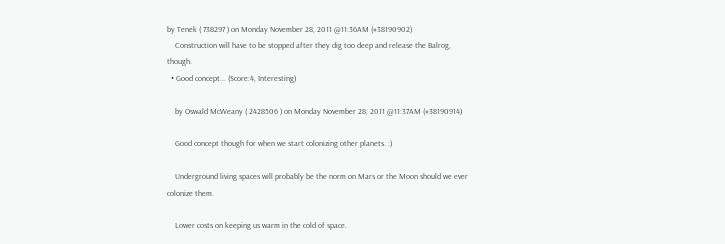by Tenek ( 738297 ) on Monday November 28, 2011 @11:36AM (#38190902)
    Construction will have to be stopped after they dig too deep and release the Balrog, though.
  • Good concept... (Score:4, Interesting)

    by Oswald McWeany ( 2428506 ) on Monday November 28, 2011 @11:37AM (#38190914)

    Good concept though for when we start colonizing other planets. :)

    Underground living spaces will probably be the norm on Mars or the Moon should we ever colonize them.

    Lower costs on keeping us warm in the cold of space.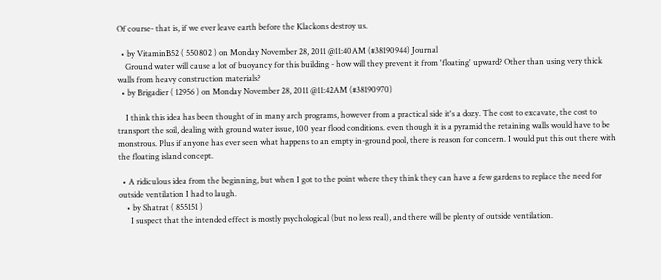Of course- that is, if we ever leave earth before the Klackons destroy us.

  • by VitaminB52 ( 550802 ) on Monday November 28, 2011 @11:40AM (#38190944) Journal
    Ground water will cause a lot of buoyancy for this building - how will they prevent it from 'floating' upward? Other than using very thick walls from heavy construction materials?
  • by Brigadier ( 12956 ) on Monday November 28, 2011 @11:42AM (#38190970)

    I think this idea has been thought of in many arch programs, however from a practical side it's a dozy. The cost to excavate, the cost to transport the soil, dealing with ground water issue, 100 year flood conditions. even though it is a pyramid the retaining walls would have to be monstrous. Plus if anyone has ever seen what happens to an empty in-ground pool, there is reason for concern. I would put this out there with the floating island concept.

  • A ridiculous idea from the beginning, but when I got to the point where they think they can have a few gardens to replace the need for outside ventilation I had to laugh.
    • by Shatrat ( 855151 )
      I suspect that the intended effect is mostly psychological (but no less real), and there will be plenty of outside ventilation.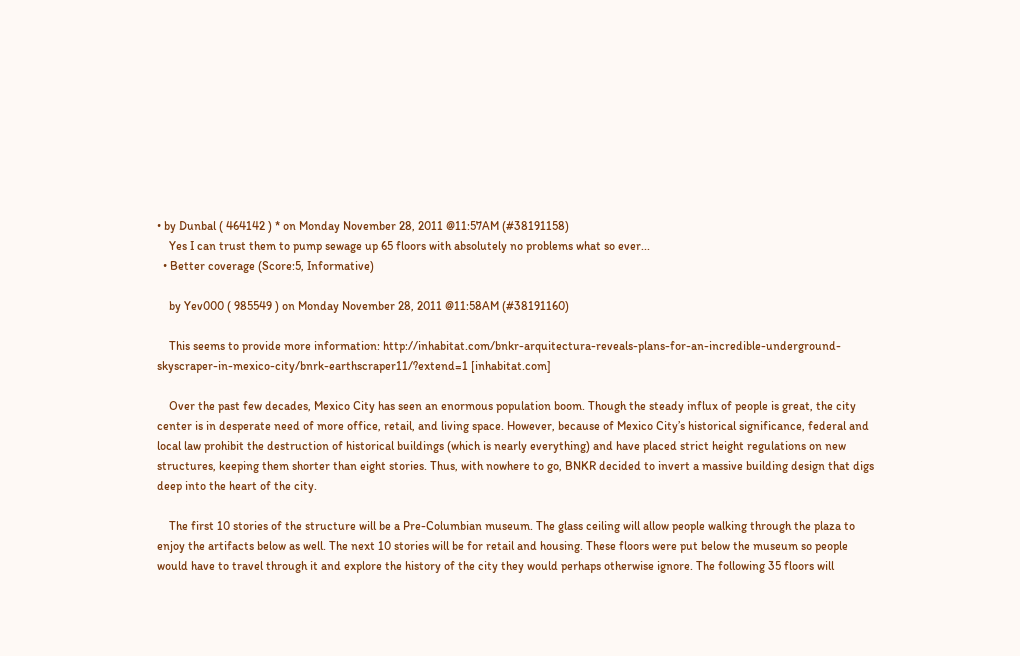• by Dunbal ( 464142 ) * on Monday November 28, 2011 @11:57AM (#38191158)
    Yes I can trust them to pump sewage up 65 floors with absolutely no problems what so ever...
  • Better coverage (Score:5, Informative)

    by Yev000 ( 985549 ) on Monday November 28, 2011 @11:58AM (#38191160)

    This seems to provide more information: http://inhabitat.com/bnkr-arquitectura-reveals-plans-for-an-incredible-underground-skyscraper-in-mexico-city/bnrk-earthscraper11/?extend=1 [inhabitat.com]

    Over the past few decades, Mexico City has seen an enormous population boom. Though the steady influx of people is great, the city center is in desperate need of more office, retail, and living space. However, because of Mexico City’s historical significance, federal and local law prohibit the destruction of historical buildings (which is nearly everything) and have placed strict height regulations on new structures, keeping them shorter than eight stories. Thus, with nowhere to go, BNKR decided to invert a massive building design that digs deep into the heart of the city.

    The first 10 stories of the structure will be a Pre-Columbian museum. The glass ceiling will allow people walking through the plaza to enjoy the artifacts below as well. The next 10 stories will be for retail and housing. These floors were put below the museum so people would have to travel through it and explore the history of the city they would perhaps otherwise ignore. The following 35 floors will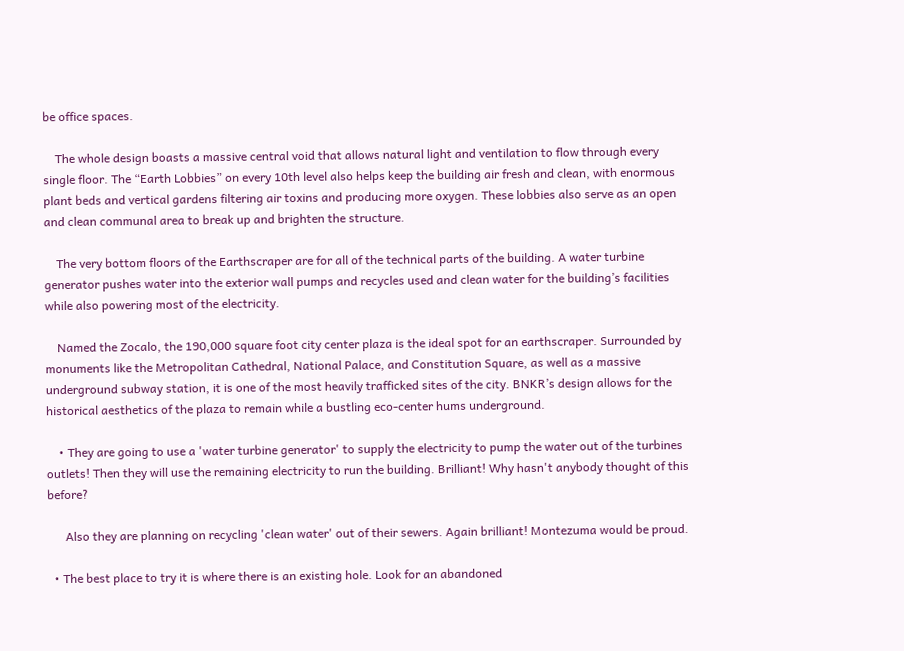be office spaces.

    The whole design boasts a massive central void that allows natural light and ventilation to flow through every single floor. The “Earth Lobbies” on every 10th level also helps keep the building air fresh and clean, with enormous plant beds and vertical gardens filtering air toxins and producing more oxygen. These lobbies also serve as an open and clean communal area to break up and brighten the structure.

    The very bottom floors of the Earthscraper are for all of the technical parts of the building. A water turbine generator pushes water into the exterior wall pumps and recycles used and clean water for the building’s facilities while also powering most of the electricity.

    Named the Zocalo, the 190,000 square foot city center plaza is the ideal spot for an earthscraper. Surrounded by monuments like the Metropolitan Cathedral, National Palace, and Constitution Square, as well as a massive underground subway station, it is one of the most heavily trafficked sites of the city. BNKR’s design allows for the historical aesthetics of the plaza to remain while a bustling eco-center hums underground.

    • They are going to use a 'water turbine generator' to supply the electricity to pump the water out of the turbines outlets! Then they will use the remaining electricity to run the building. Brilliant! Why hasn't anybody thought of this before?

      Also they are planning on recycling 'clean water' out of their sewers. Again brilliant! Montezuma would be proud.

  • The best place to try it is where there is an existing hole. Look for an abandoned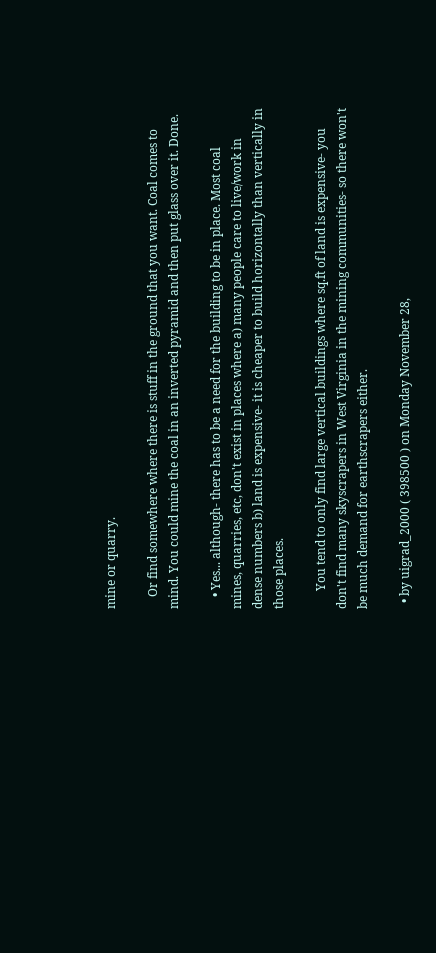mine or quarry.

    Or find somewhere where there is stuff in the ground that you want. Coal comes to mind. You could mine the coal in an inverted pyramid and then put glass over it. Done.

    • Yes... although- there has to be a need for the building to be in place. Most coal mines, quarries, etc, don't exist in places where a) many people care to live/work in dense numbers b) land is expensive- it is cheaper to build horizontally than vertically in those places.

      You tend to only find large vertical buildings where sq.ft of land is expensive- you don't find many skyscrapers in West Virginia in the mining communities- so there won't be much demand for earthscrapers either.

  • by uigrad_2000 ( 398500 ) on Monday November 28,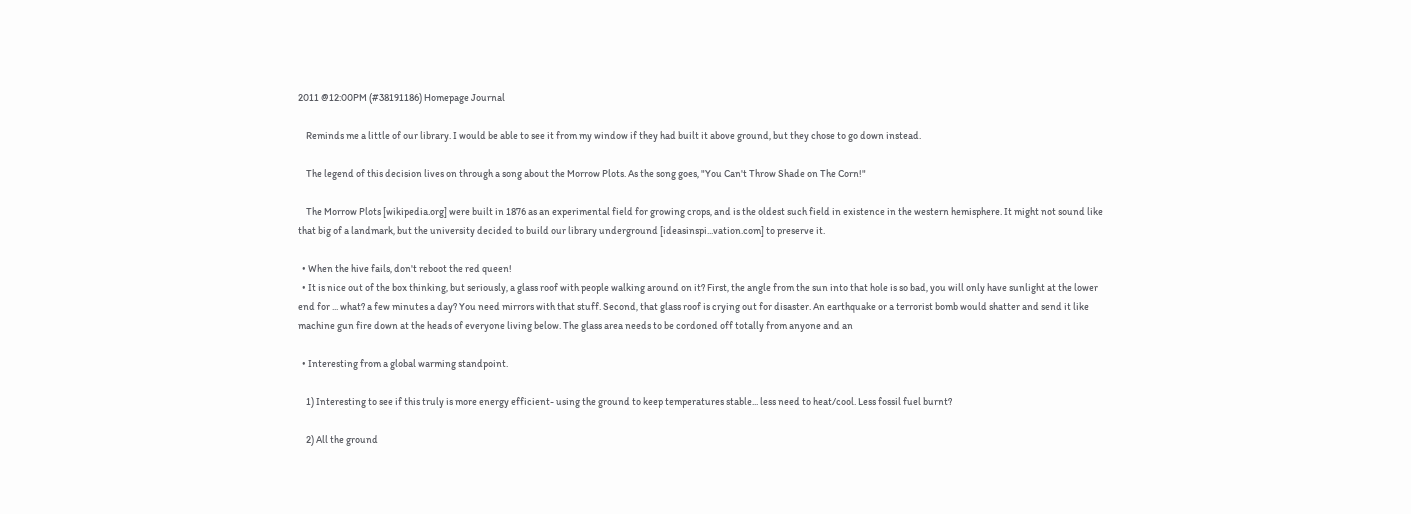2011 @12:00PM (#38191186) Homepage Journal

    Reminds me a little of our library. I would be able to see it from my window if they had built it above ground, but they chose to go down instead.

    The legend of this decision lives on through a song about the Morrow Plots. As the song goes, "You Can't Throw Shade on The Corn!"

    The Morrow Plots [wikipedia.org] were built in 1876 as an experimental field for growing crops, and is the oldest such field in existence in the western hemisphere. It might not sound like that big of a landmark, but the university decided to build our library underground [ideasinspi...vation.com] to preserve it.

  • When the hive fails, don't reboot the red queen!
  • It is nice out of the box thinking, but seriously, a glass roof with people walking around on it? First, the angle from the sun into that hole is so bad, you will only have sunlight at the lower end for ... what? a few minutes a day? You need mirrors with that stuff. Second, that glass roof is crying out for disaster. An earthquake or a terrorist bomb would shatter and send it like machine gun fire down at the heads of everyone living below. The glass area needs to be cordoned off totally from anyone and an

  • Interesting from a global warming standpoint.

    1) Interesting to see if this truly is more energy efficient- using the ground to keep temperatures stable... less need to heat/cool. Less fossil fuel burnt?

    2) All the ground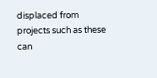displaced from projects such as these can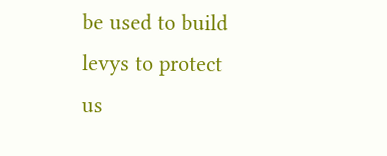be used to build levys to protect us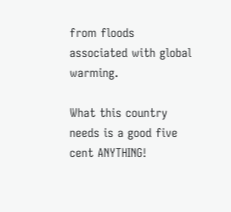from floods associated with global warming.

What this country needs is a good five cent ANYTHING!